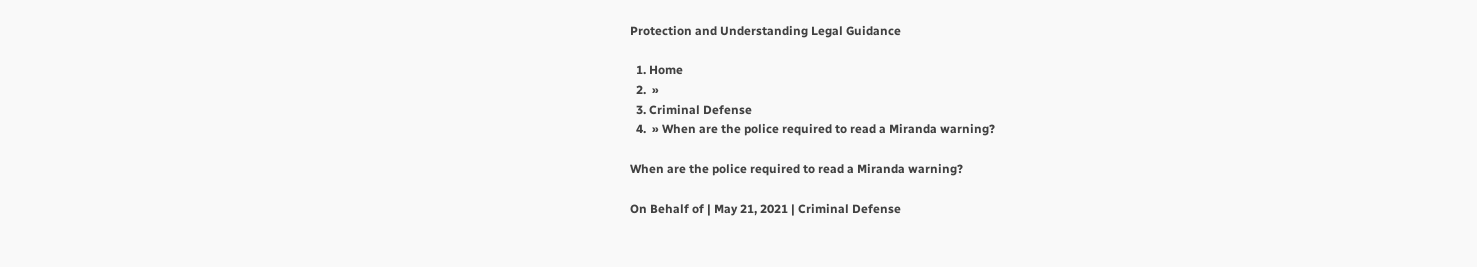Protection and Understanding Legal Guidance

  1. Home
  2.  »
  3. Criminal Defense
  4.  » When are the police required to read a Miranda warning?

When are the police required to read a Miranda warning?

On Behalf of | May 21, 2021 | Criminal Defense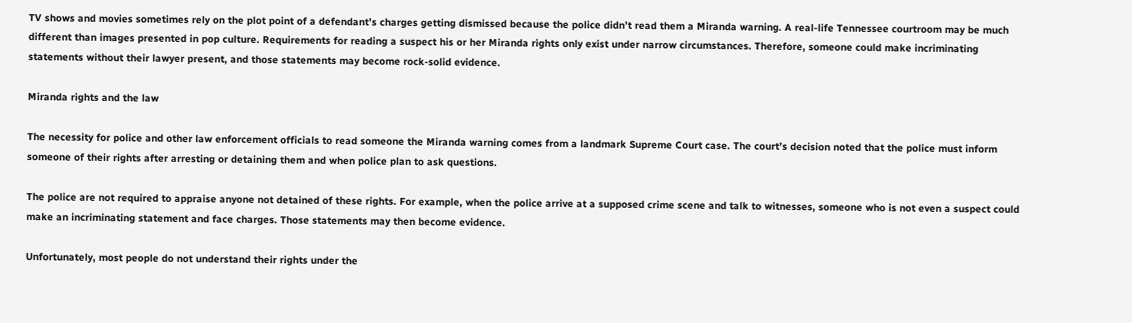TV shows and movies sometimes rely on the plot point of a defendant’s charges getting dismissed because the police didn’t read them a Miranda warning. A real-life Tennessee courtroom may be much different than images presented in pop culture. Requirements for reading a suspect his or her Miranda rights only exist under narrow circumstances. Therefore, someone could make incriminating statements without their lawyer present, and those statements may become rock-solid evidence.

Miranda rights and the law

The necessity for police and other law enforcement officials to read someone the Miranda warning comes from a landmark Supreme Court case. The court’s decision noted that the police must inform someone of their rights after arresting or detaining them and when police plan to ask questions.

The police are not required to appraise anyone not detained of these rights. For example, when the police arrive at a supposed crime scene and talk to witnesses, someone who is not even a suspect could make an incriminating statement and face charges. Those statements may then become evidence.

Unfortunately, most people do not understand their rights under the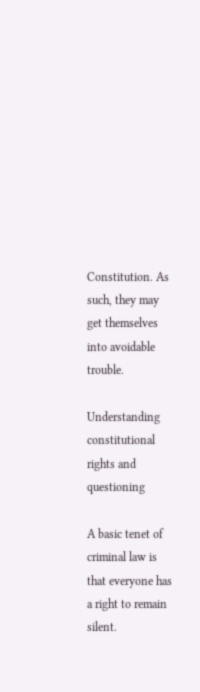Constitution. As such, they may get themselves into avoidable trouble.

Understanding constitutional rights and questioning

A basic tenet of criminal law is that everyone has a right to remain silent.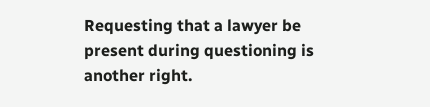Requesting that a lawyer be present during questioning is another right.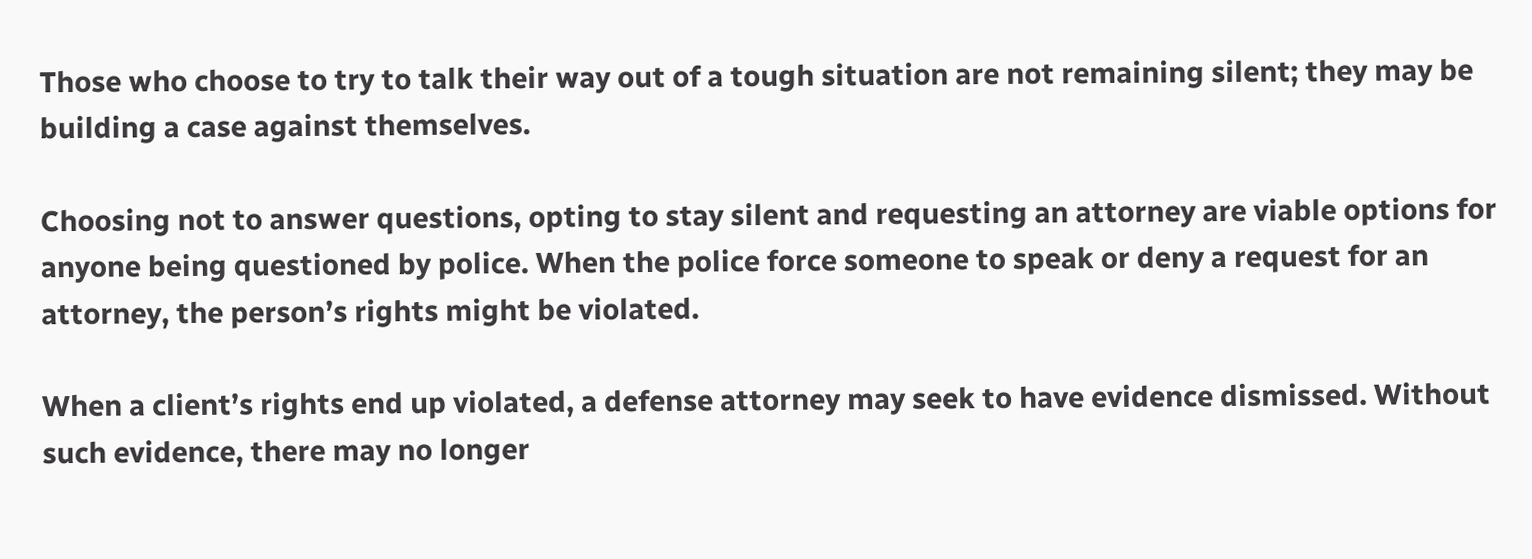Those who choose to try to talk their way out of a tough situation are not remaining silent; they may be building a case against themselves.

Choosing not to answer questions, opting to stay silent and requesting an attorney are viable options for anyone being questioned by police. When the police force someone to speak or deny a request for an attorney, the person’s rights might be violated.

When a client’s rights end up violated, a defense attorney may seek to have evidence dismissed. Without such evidence, there may no longer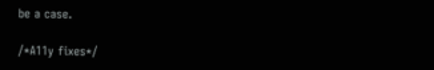be a case.

/*A11y fixes*/